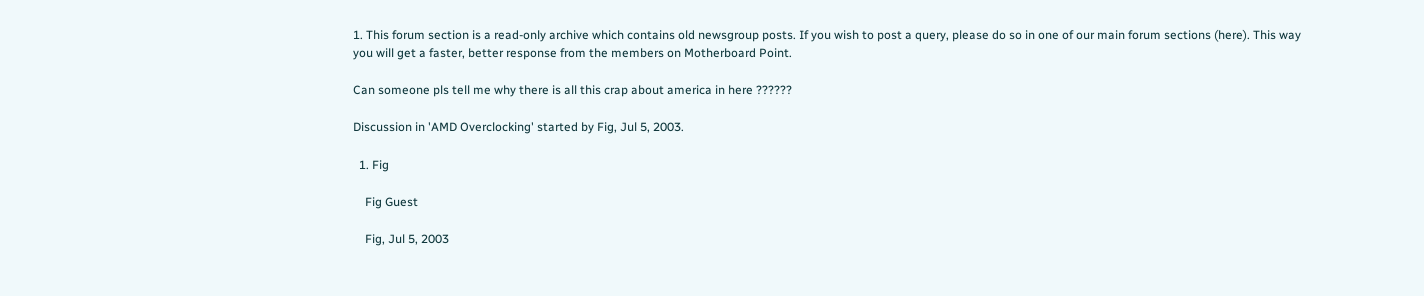1. This forum section is a read-only archive which contains old newsgroup posts. If you wish to post a query, please do so in one of our main forum sections (here). This way you will get a faster, better response from the members on Motherboard Point.

Can someone pls tell me why there is all this crap about america in here ??????

Discussion in 'AMD Overclocking' started by Fig, Jul 5, 2003.

  1. Fig

    Fig Guest

    Fig, Jul 5, 2003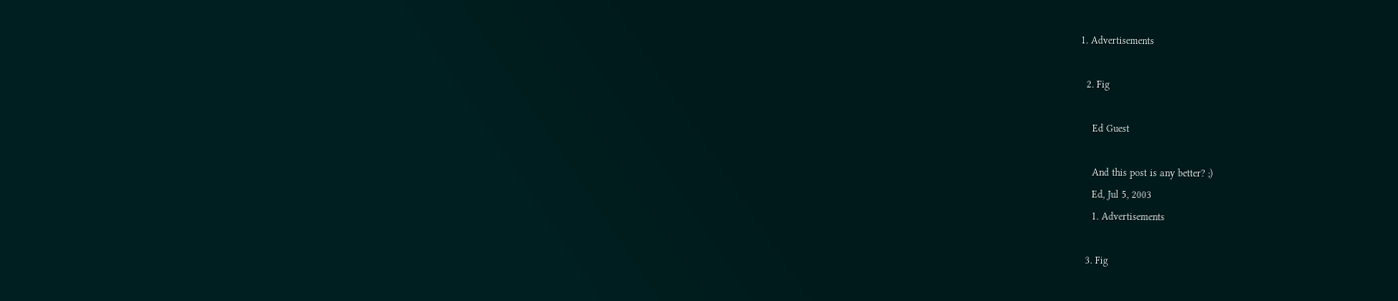1. Advertisements

  2. Fig

    Ed Guest

    And this post is any better? ;)
    Ed, Jul 5, 2003
    1. Advertisements

  3. Fig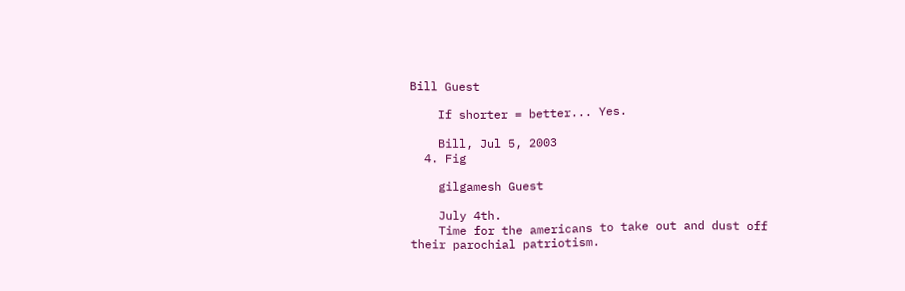Bill Guest

    If shorter = better... Yes.

    Bill, Jul 5, 2003
  4. Fig

    gilgamesh Guest

    July 4th.
    Time for the americans to take out and dust off their parochial patriotism.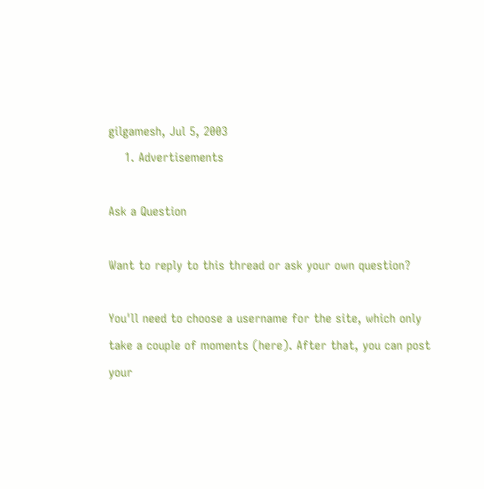gilgamesh, Jul 5, 2003
    1. Advertisements

Ask a Question

Want to reply to this thread or ask your own question?

You'll need to choose a username for the site, which only take a couple of moments (here). After that, you can post your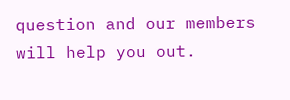question and our members will help you out.